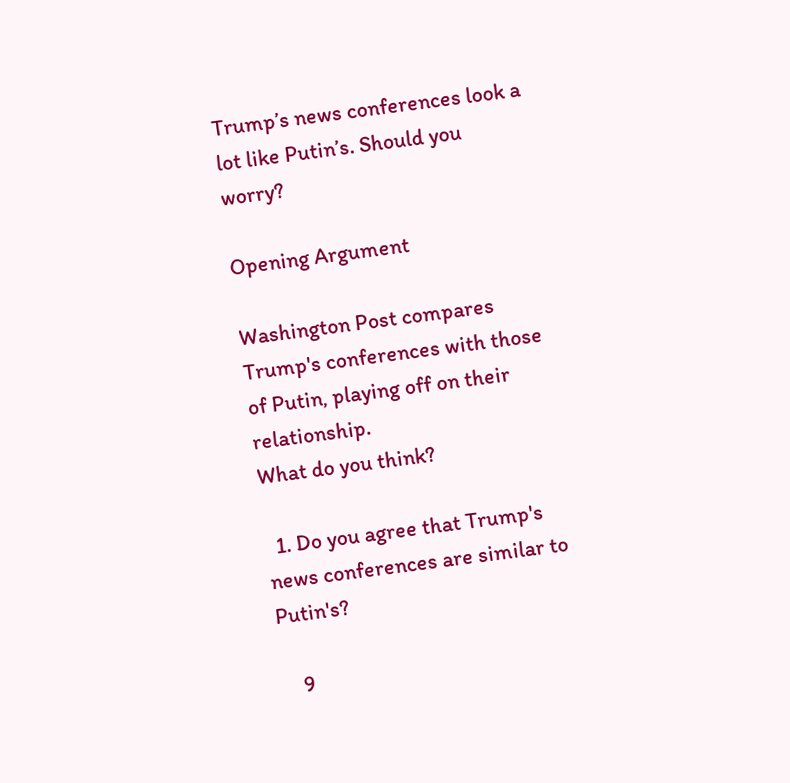Trump’s news conferences look a lot like Putin’s. Should you worry?

Opening Argument

Washington Post compares Trump's conferences with those of Putin, playing off on their relationship.
What do you think?

  1. Do you agree that Trump's news conferences are similar to Putin's?

    9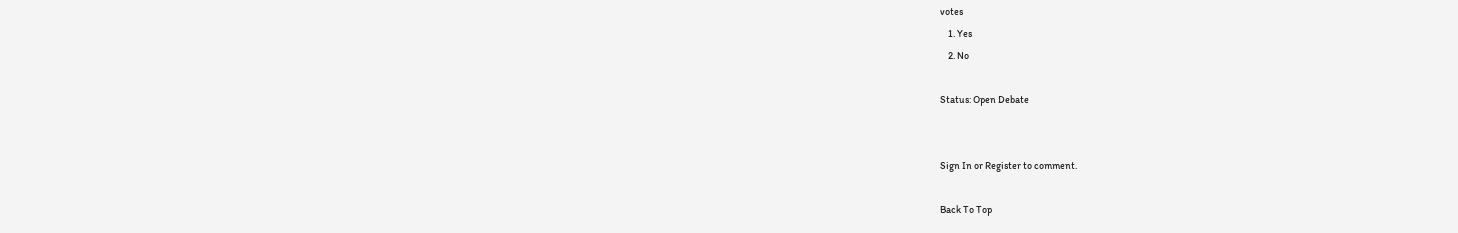votes
    1. Yes
    2. No

Status: Open Debate


Sign In or Register to comment.

Back To Top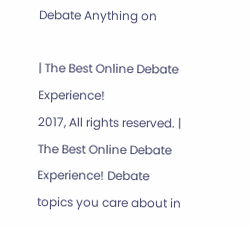Debate Anything on

| The Best Online Debate Experience!
2017, All rights reserved. | The Best Online Debate Experience! Debate topics you care about in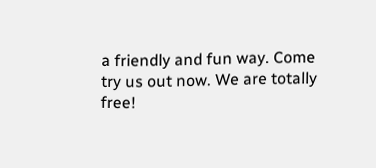a friendly and fun way. Come try us out now. We are totally free!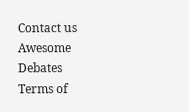Contact us
Awesome Debates
Terms of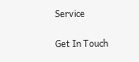Service

Get In Touch